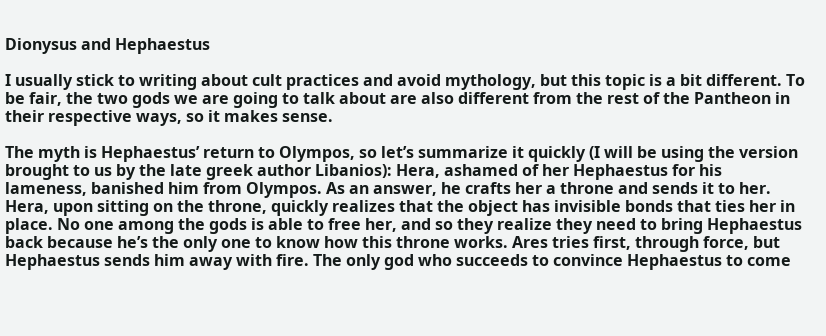Dionysus and Hephaestus

I usually stick to writing about cult practices and avoid mythology, but this topic is a bit different. To be fair, the two gods we are going to talk about are also different from the rest of the Pantheon in their respective ways, so it makes sense.

The myth is Hephaestus’ return to Olympos, so let’s summarize it quickly (I will be using the version brought to us by the late greek author Libanios): Hera, ashamed of her Hephaestus for his lameness, banished him from Olympos. As an answer, he crafts her a throne and sends it to her. Hera, upon sitting on the throne, quickly realizes that the object has invisible bonds that ties her in place. No one among the gods is able to free her, and so they realize they need to bring Hephaestus back because he’s the only one to know how this throne works. Ares tries first, through force, but Hephaestus sends him away with fire. The only god who succeeds to convince Hephaestus to come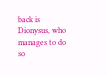back is Dionysus, who manages to do so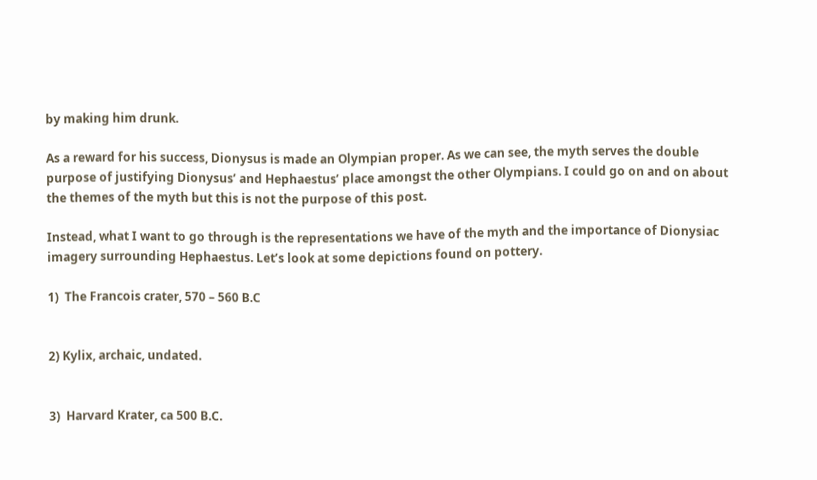by making him drunk.

As a reward for his success, Dionysus is made an Olympian proper. As we can see, the myth serves the double purpose of justifying Dionysus’ and Hephaestus’ place amongst the other Olympians. I could go on and on about the themes of the myth but this is not the purpose of this post.

Instead, what I want to go through is the representations we have of the myth and the importance of Dionysiac imagery surrounding Hephaestus. Let’s look at some depictions found on pottery.

1)  The Francois crater, 570 – 560 B.C


2) Kylix, archaic, undated.


3)  Harvard Krater, ca 500 B.C.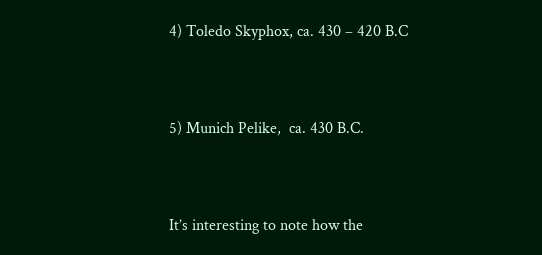4) Toledo Skyphox, ca. 430 – 420 B.C


5) Munich Pelike,  ca. 430 B.C.


It’s interesting to note how the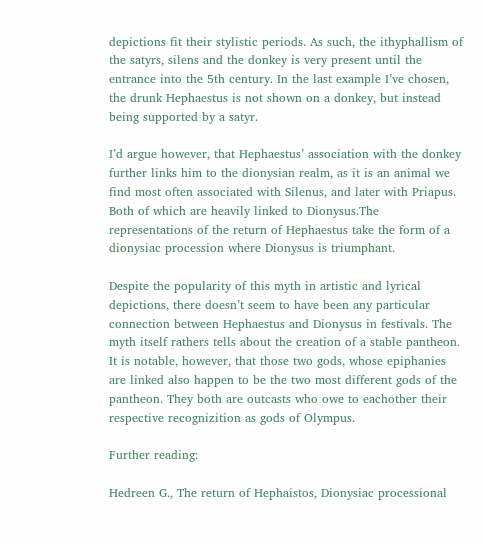depictions fit their stylistic periods. As such, the ithyphallism of the satyrs, silens and the donkey is very present until the entrance into the 5th century. In the last example I’ve chosen, the drunk Hephaestus is not shown on a donkey, but instead being supported by a satyr.

I’d argue however, that Hephaestus’ association with the donkey further links him to the dionysian realm, as it is an animal we find most often associated with Silenus, and later with Priapus. Both of which are heavily linked to Dionysus.The representations of the return of Hephaestus take the form of a dionysiac procession where Dionysus is triumphant.

Despite the popularity of this myth in artistic and lyrical depictions, there doesn’t seem to have been any particular connection between Hephaestus and Dionysus in festivals. The myth itself rathers tells about the creation of a stable pantheon. It is notable, however, that those two gods, whose epiphanies are linked also happen to be the two most different gods of the pantheon. They both are outcasts who owe to eachother their respective recognizition as gods of Olympus.

Further reading:

Hedreen G., The return of Hephaistos, Dionysiac processional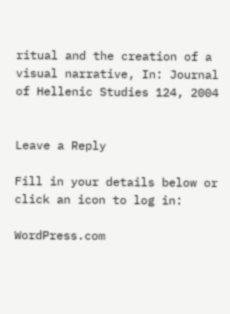ritual and the creation of a visual narrative, In: Journal of Hellenic Studies 124, 2004


Leave a Reply

Fill in your details below or click an icon to log in:

WordPress.com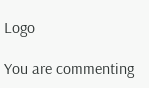Logo

You are commenting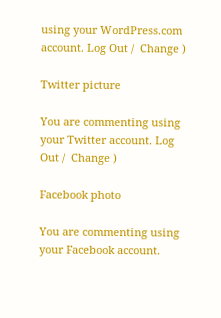using your WordPress.com account. Log Out /  Change )

Twitter picture

You are commenting using your Twitter account. Log Out /  Change )

Facebook photo

You are commenting using your Facebook account.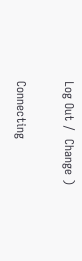Log Out /  Change )

Connecting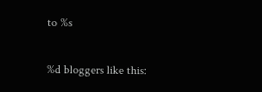to %s

%d bloggers like this: